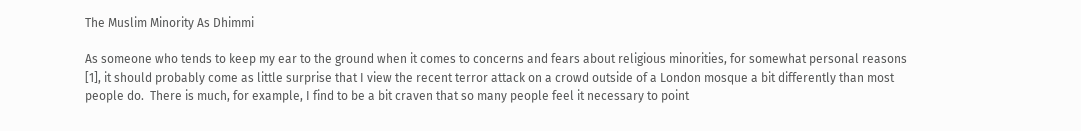The Muslim Minority As Dhimmi

As someone who tends to keep my ear to the ground when it comes to concerns and fears about religious minorities, for somewhat personal reasons [1], it should probably come as little surprise that I view the recent terror attack on a crowd outside of a London mosque a bit differently than most people do.  There is much, for example, I find to be a bit craven that so many people feel it necessary to point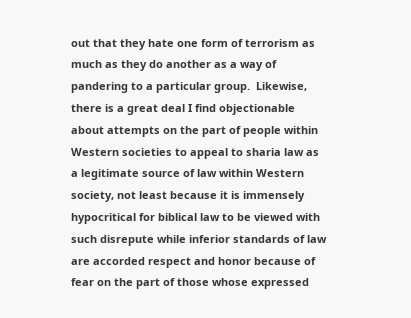out that they hate one form of terrorism as much as they do another as a way of pandering to a particular group.  Likewise, there is a great deal I find objectionable about attempts on the part of people within Western societies to appeal to sharia law as a legitimate source of law within Western society, not least because it is immensely hypocritical for biblical law to be viewed with such disrepute while inferior standards of law are accorded respect and honor because of fear on the part of those whose expressed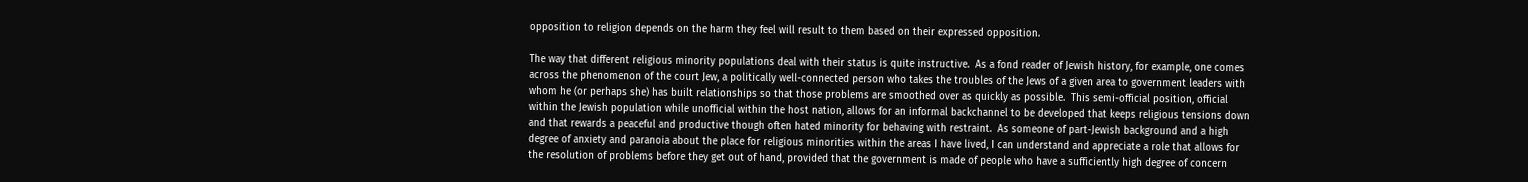opposition to religion depends on the harm they feel will result to them based on their expressed opposition.

The way that different religious minority populations deal with their status is quite instructive.  As a fond reader of Jewish history, for example, one comes across the phenomenon of the court Jew, a politically well-connected person who takes the troubles of the Jews of a given area to government leaders with whom he (or perhaps she) has built relationships so that those problems are smoothed over as quickly as possible.  This semi-official position, official within the Jewish population while unofficial within the host nation, allows for an informal backchannel to be developed that keeps religious tensions down and that rewards a peaceful and productive though often hated minority for behaving with restraint.  As someone of part-Jewish background and a high degree of anxiety and paranoia about the place for religious minorities within the areas I have lived, I can understand and appreciate a role that allows for the resolution of problems before they get out of hand, provided that the government is made of people who have a sufficiently high degree of concern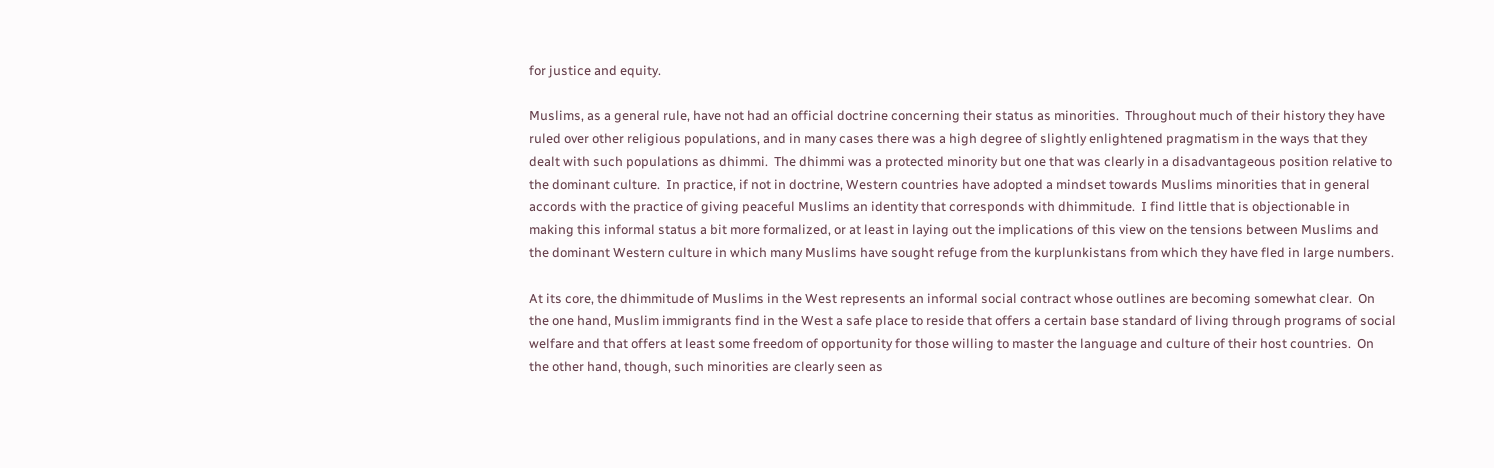for justice and equity.

Muslims, as a general rule, have not had an official doctrine concerning their status as minorities.  Throughout much of their history they have ruled over other religious populations, and in many cases there was a high degree of slightly enlightened pragmatism in the ways that they dealt with such populations as dhimmi.  The dhimmi was a protected minority but one that was clearly in a disadvantageous position relative to the dominant culture.  In practice, if not in doctrine, Western countries have adopted a mindset towards Muslims minorities that in general accords with the practice of giving peaceful Muslims an identity that corresponds with dhimmitude.  I find little that is objectionable in making this informal status a bit more formalized, or at least in laying out the implications of this view on the tensions between Muslims and the dominant Western culture in which many Muslims have sought refuge from the kurplunkistans from which they have fled in large numbers.

At its core, the dhimmitude of Muslims in the West represents an informal social contract whose outlines are becoming somewhat clear.  On the one hand, Muslim immigrants find in the West a safe place to reside that offers a certain base standard of living through programs of social welfare and that offers at least some freedom of opportunity for those willing to master the language and culture of their host countries.  On the other hand, though, such minorities are clearly seen as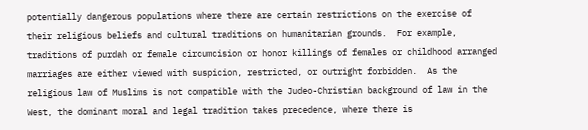potentially dangerous populations where there are certain restrictions on the exercise of their religious beliefs and cultural traditions on humanitarian grounds.  For example, traditions of purdah or female circumcision or honor killings of females or childhood arranged marriages are either viewed with suspicion, restricted, or outright forbidden.  As the religious law of Muslims is not compatible with the Judeo-Christian background of law in the West, the dominant moral and legal tradition takes precedence, where there is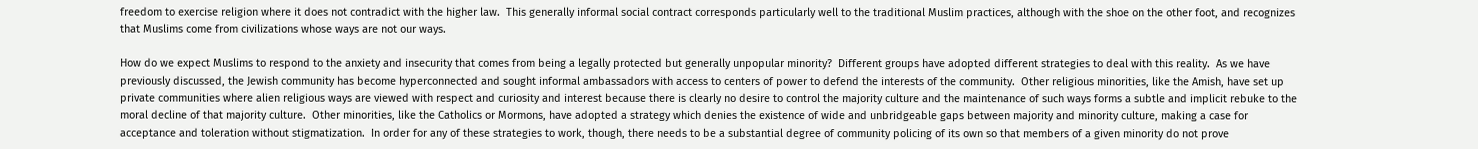freedom to exercise religion where it does not contradict with the higher law.  This generally informal social contract corresponds particularly well to the traditional Muslim practices, although with the shoe on the other foot, and recognizes that Muslims come from civilizations whose ways are not our ways.

How do we expect Muslims to respond to the anxiety and insecurity that comes from being a legally protected but generally unpopular minority?  Different groups have adopted different strategies to deal with this reality.  As we have previously discussed, the Jewish community has become hyperconnected and sought informal ambassadors with access to centers of power to defend the interests of the community.  Other religious minorities, like the Amish, have set up private communities where alien religious ways are viewed with respect and curiosity and interest because there is clearly no desire to control the majority culture and the maintenance of such ways forms a subtle and implicit rebuke to the moral decline of that majority culture.  Other minorities, like the Catholics or Mormons, have adopted a strategy which denies the existence of wide and unbridgeable gaps between majority and minority culture, making a case for acceptance and toleration without stigmatization.  In order for any of these strategies to work, though, there needs to be a substantial degree of community policing of its own so that members of a given minority do not prove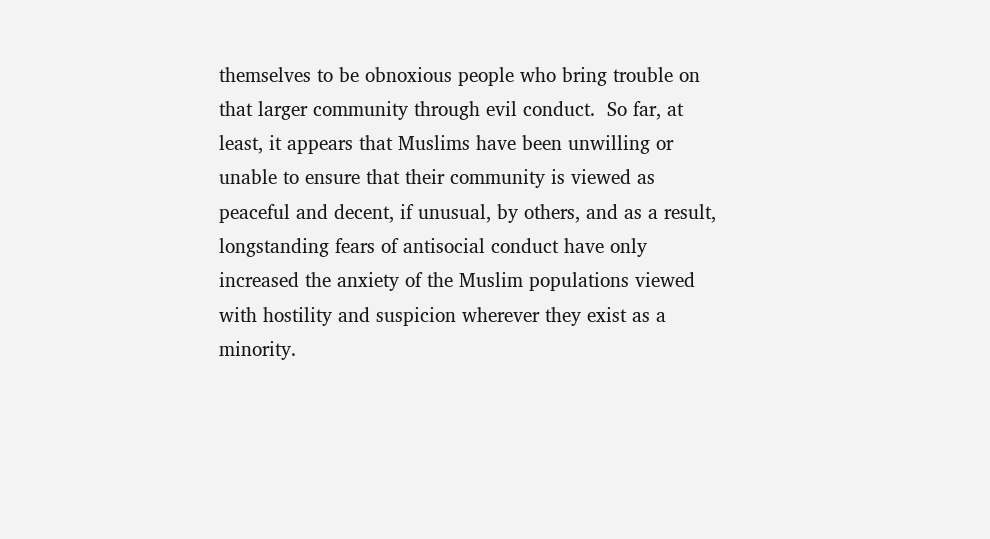themselves to be obnoxious people who bring trouble on that larger community through evil conduct.  So far, at least, it appears that Muslims have been unwilling or unable to ensure that their community is viewed as peaceful and decent, if unusual, by others, and as a result, longstanding fears of antisocial conduct have only increased the anxiety of the Muslim populations viewed with hostility and suspicion wherever they exist as a minority.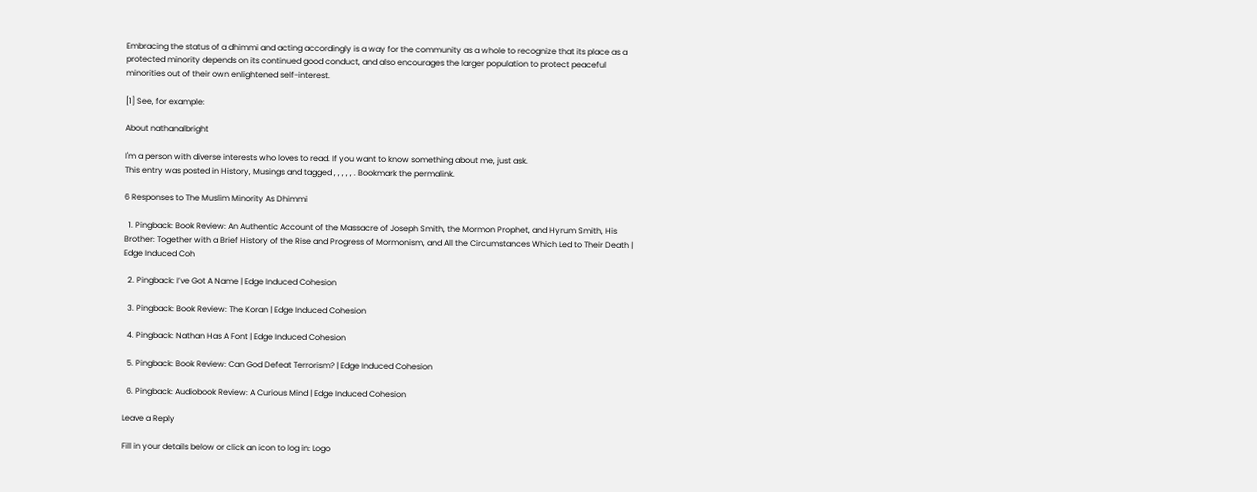Embracing the status of a dhimmi and acting accordingly is a way for the community as a whole to recognize that its place as a protected minority depends on its continued good conduct, and also encourages the larger population to protect peaceful minorities out of their own enlightened self-interest.

[1] See, for example:

About nathanalbright

I'm a person with diverse interests who loves to read. If you want to know something about me, just ask.
This entry was posted in History, Musings and tagged , , , , , . Bookmark the permalink.

6 Responses to The Muslim Minority As Dhimmi

  1. Pingback: Book Review: An Authentic Account of the Massacre of Joseph Smith, the Mormon Prophet, and Hyrum Smith, His Brother: Together with a Brief History of the Rise and Progress of Mormonism, and All the Circumstances Which Led to Their Death | Edge Induced Coh

  2. Pingback: I’ve Got A Name | Edge Induced Cohesion

  3. Pingback: Book Review: The Koran | Edge Induced Cohesion

  4. Pingback: Nathan Has A Font | Edge Induced Cohesion

  5. Pingback: Book Review: Can God Defeat Terrorism? | Edge Induced Cohesion

  6. Pingback: Audiobook Review: A Curious Mind | Edge Induced Cohesion

Leave a Reply

Fill in your details below or click an icon to log in: Logo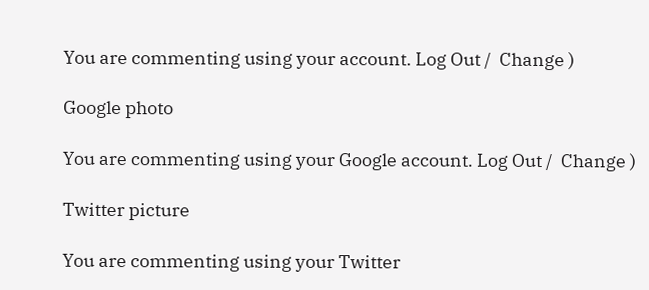You are commenting using your account. Log Out /  Change )

Google photo

You are commenting using your Google account. Log Out /  Change )

Twitter picture

You are commenting using your Twitter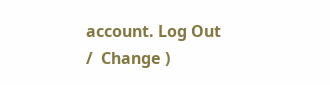account. Log Out /  Change )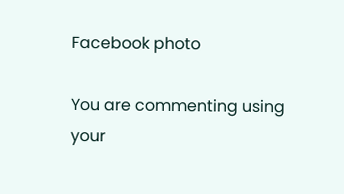Facebook photo

You are commenting using your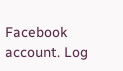Facebook account. Log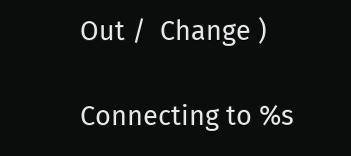Out /  Change )

Connecting to %s